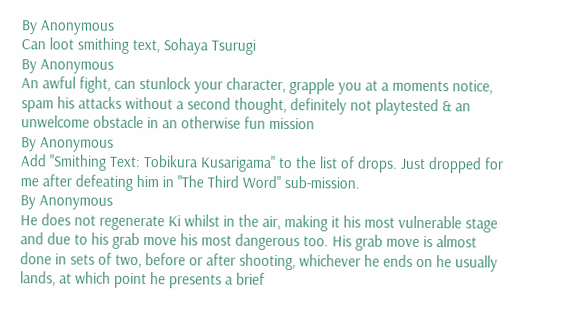By Anonymous
Can loot smithing text, Sohaya Tsurugi
By Anonymous
An awful fight, can stunlock your character, grapple you at a moments notice, spam his attacks without a second thought, definitely not playtested & an unwelcome obstacle in an otherwise fun mission
By Anonymous
Add "Smithing Text: Tobikura Kusarigama" to the list of drops. Just dropped for me after defeating him in "The Third Word" sub-mission.
By Anonymous
He does not regenerate Ki whilst in the air, making it his most vulnerable stage and due to his grab move his most dangerous too. His grab move is almost done in sets of two, before or after shooting, whichever he ends on he usually lands, at which point he presents a brief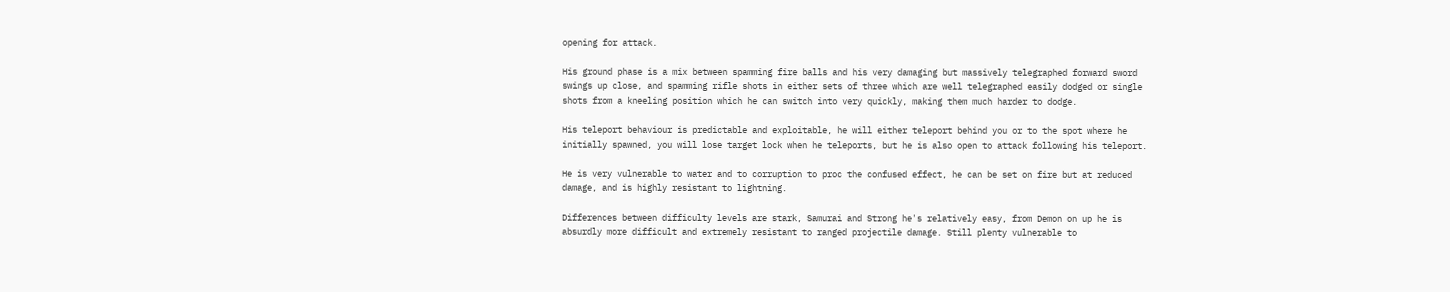opening for attack.

His ground phase is a mix between spamming fire balls and his very damaging but massively telegraphed forward sword swings up close, and spamming rifle shots in either sets of three which are well telegraphed easily dodged or single shots from a kneeling position which he can switch into very quickly, making them much harder to dodge.

His teleport behaviour is predictable and exploitable, he will either teleport behind you or to the spot where he initially spawned, you will lose target lock when he teleports, but he is also open to attack following his teleport.

He is very vulnerable to water and to corruption to proc the confused effect, he can be set on fire but at reduced damage, and is highly resistant to lightning.

Differences between difficulty levels are stark, Samurai and Strong he's relatively easy, from Demon on up he is absurdly more difficult and extremely resistant to ranged projectile damage. Still plenty vulnerable to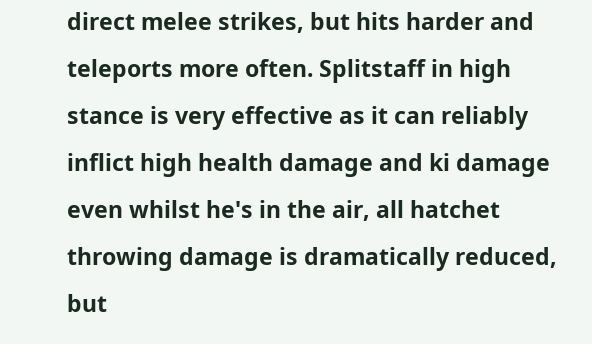direct melee strikes, but hits harder and teleports more often. Splitstaff in high stance is very effective as it can reliably inflict high health damage and ki damage even whilst he's in the air, all hatchet throwing damage is dramatically reduced, but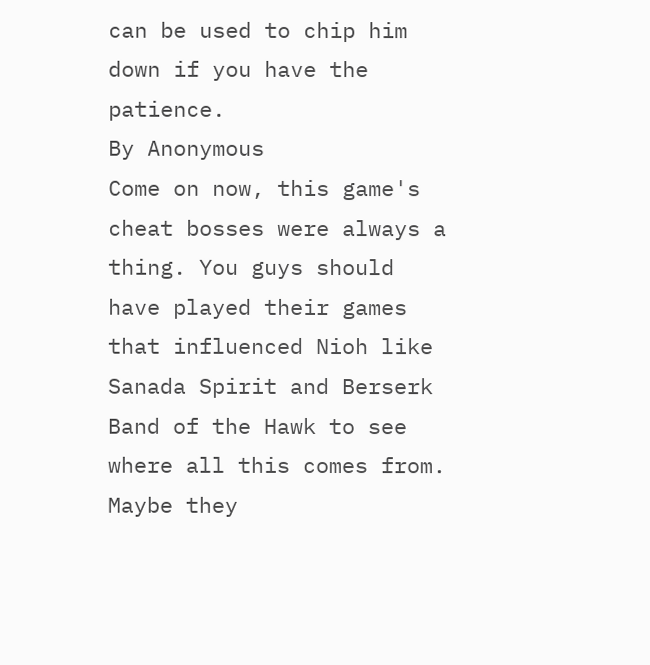can be used to chip him down if you have the patience.
By Anonymous
Come on now, this game's cheat bosses were always a thing. You guys should have played their games that influenced Nioh like Sanada Spirit and Berserk Band of the Hawk to see where all this comes from. Maybe they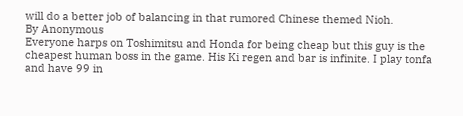will do a better job of balancing in that rumored Chinese themed Nioh.
By Anonymous
Everyone harps on Toshimitsu and Honda for being cheap but this guy is the cheapest human boss in the game. His Ki regen and bar is infinite. I play tonfa and have 99 in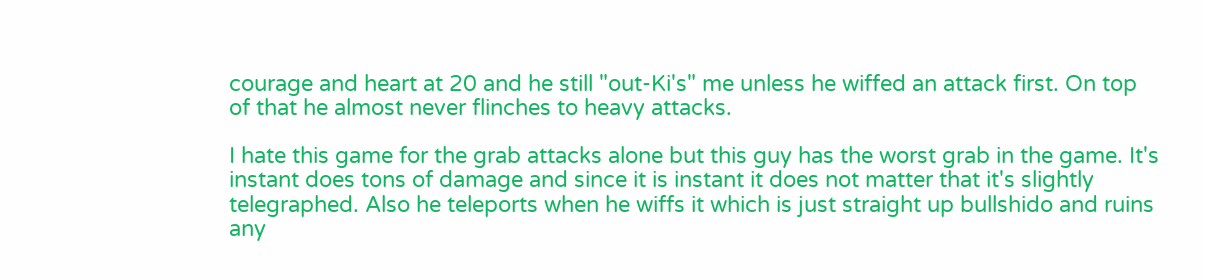courage and heart at 20 and he still "out-Ki's" me unless he wiffed an attack first. On top of that he almost never flinches to heavy attacks.

I hate this game for the grab attacks alone but this guy has the worst grab in the game. It's instant does tons of damage and since it is instant it does not matter that it's slightly telegraphed. Also he teleports when he wiffs it which is just straight up bullshido and ruins any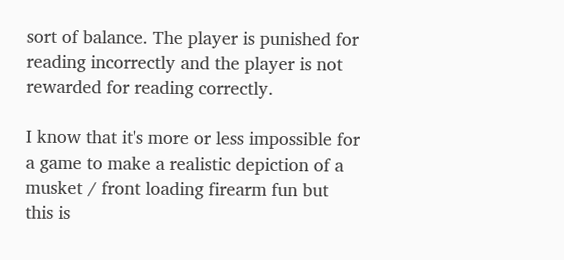sort of balance. The player is punished for reading incorrectly and the player is not rewarded for reading correctly.

I know that it's more or less impossible for a game to make a realistic depiction of a musket / front loading firearm fun but this is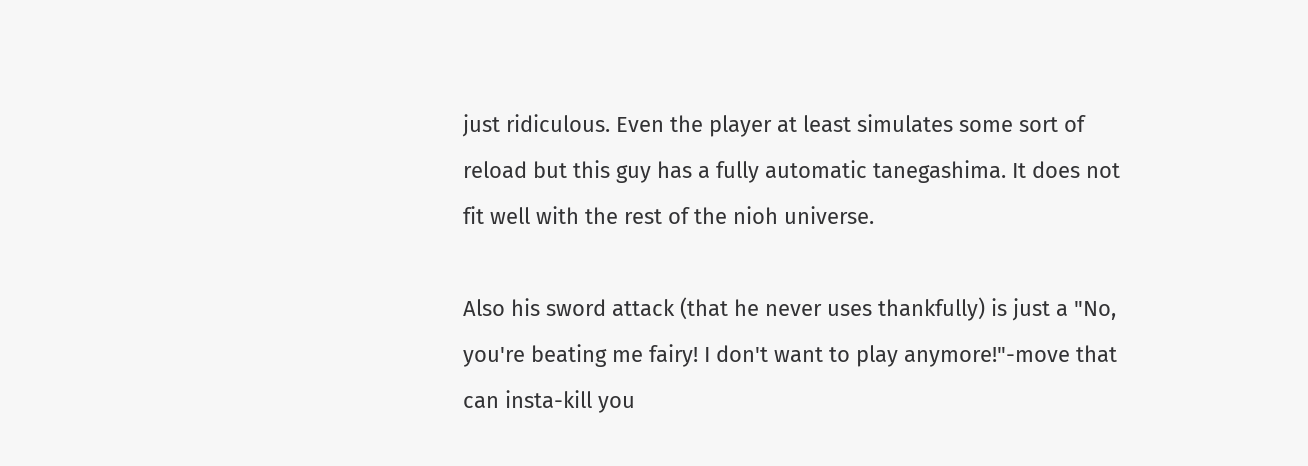just ridiculous. Even the player at least simulates some sort of reload but this guy has a fully automatic tanegashima. It does not fit well with the rest of the nioh universe.

Also his sword attack (that he never uses thankfully) is just a "No, you're beating me fairy! I don't want to play anymore!"-move that can insta-kill you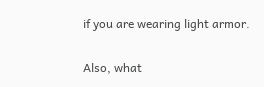if you are wearing light armor.

Also, what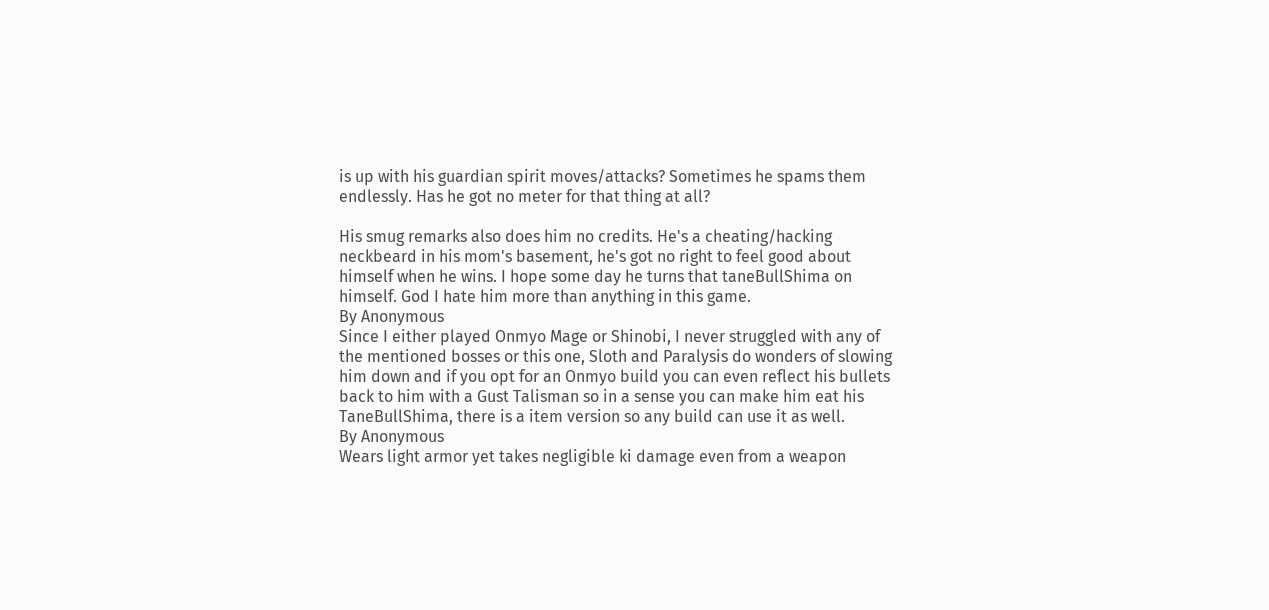is up with his guardian spirit moves/attacks? Sometimes he spams them endlessly. Has he got no meter for that thing at all?

His smug remarks also does him no credits. He's a cheating/hacking neckbeard in his mom's basement, he's got no right to feel good about himself when he wins. I hope some day he turns that taneBullShima on himself. God I hate him more than anything in this game.
By Anonymous
Since I either played Onmyo Mage or Shinobi, I never struggled with any of the mentioned bosses or this one, Sloth and Paralysis do wonders of slowing him down and if you opt for an Onmyo build you can even reflect his bullets back to him with a Gust Talisman so in a sense you can make him eat his TaneBullShima, there is a item version so any build can use it as well.
By Anonymous
Wears light armor yet takes negligible ki damage even from a weapon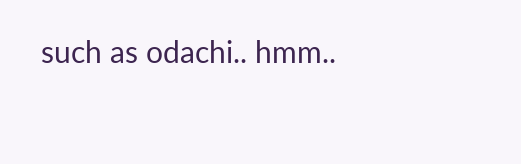such as odachi.. hmm..